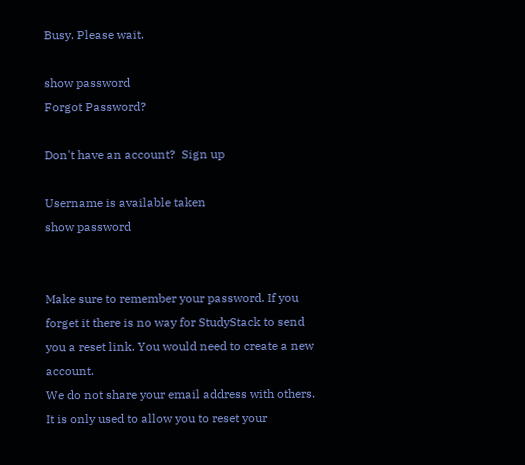Busy. Please wait.

show password
Forgot Password?

Don't have an account?  Sign up

Username is available taken
show password


Make sure to remember your password. If you forget it there is no way for StudyStack to send you a reset link. You would need to create a new account.
We do not share your email address with others. It is only used to allow you to reset your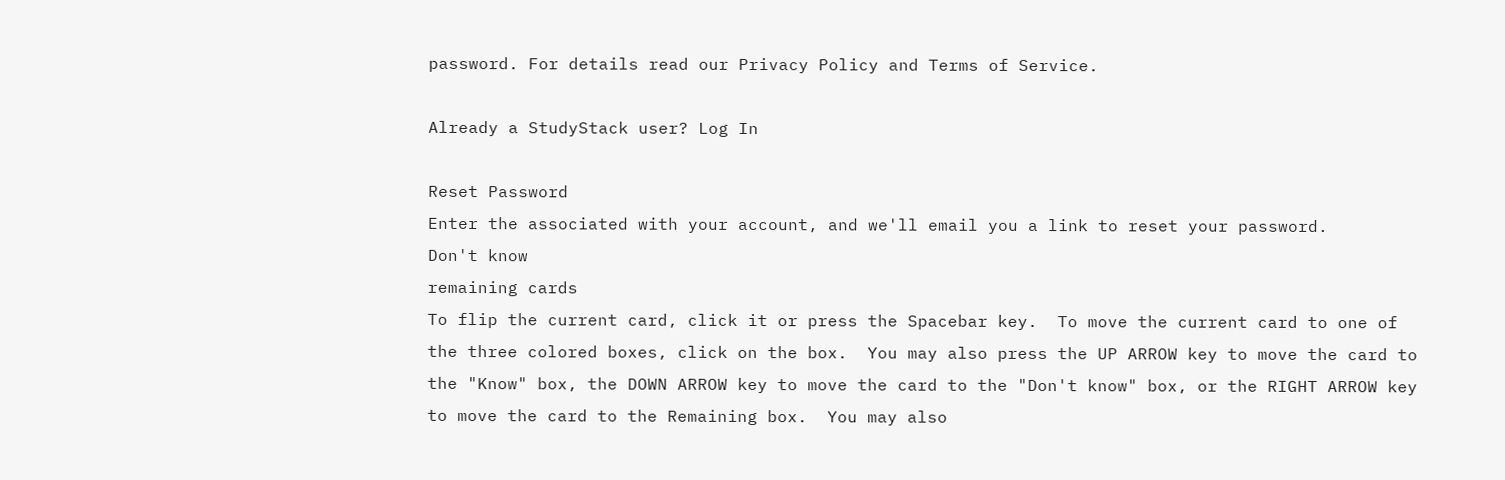password. For details read our Privacy Policy and Terms of Service.

Already a StudyStack user? Log In

Reset Password
Enter the associated with your account, and we'll email you a link to reset your password.
Don't know
remaining cards
To flip the current card, click it or press the Spacebar key.  To move the current card to one of the three colored boxes, click on the box.  You may also press the UP ARROW key to move the card to the "Know" box, the DOWN ARROW key to move the card to the "Don't know" box, or the RIGHT ARROW key to move the card to the Remaining box.  You may also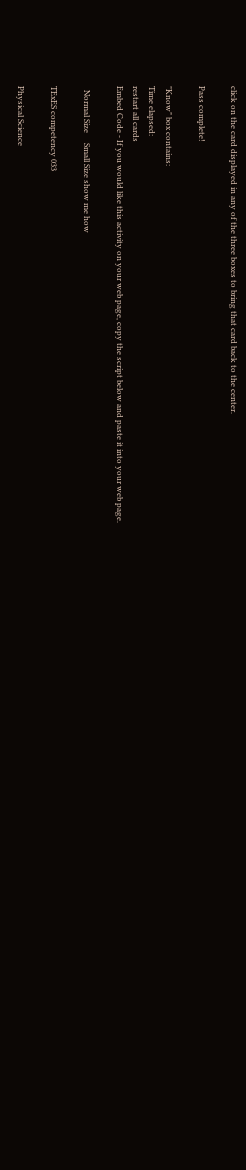click on the card displayed in any of the three boxes to bring that card back to the center.

Pass complete!

"Know" box contains:
Time elapsed:
restart all cards
Embed Code - If you would like this activity on your web page, copy the script below and paste it into your web page.

  Normal Size     Small Size show me how

TExES competency 033

Physical Science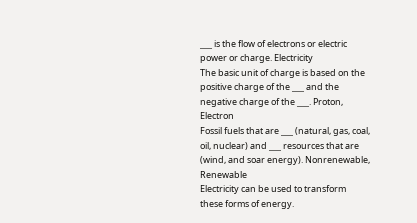___ is the flow of electrons or electric power or charge. Electricity
The basic unit of charge is based on the positive charge of the ___ and the negative charge of the ___. Proton, Electron
Fossil fuels that are ___ (natural, gas, coal, oil, nuclear) and ___ resources that are (wind, and soar energy). Nonrenewable, Renewable
Electricity can be used to transform these forms of energy.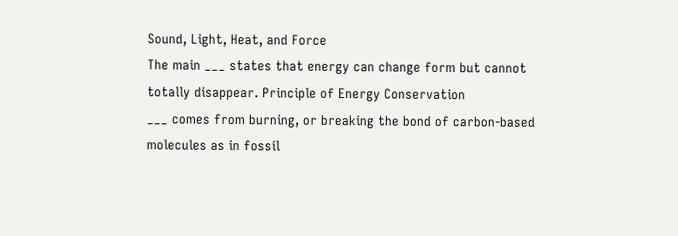Sound, Light, Heat, and Force
The main ___ states that energy can change form but cannot totally disappear. Principle of Energy Conservation
___ comes from burning, or breaking the bond of carbon-based molecules as in fossil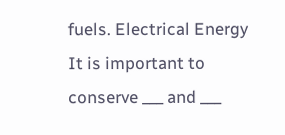fuels. Electrical Energy
It is important to conserve ___ and ___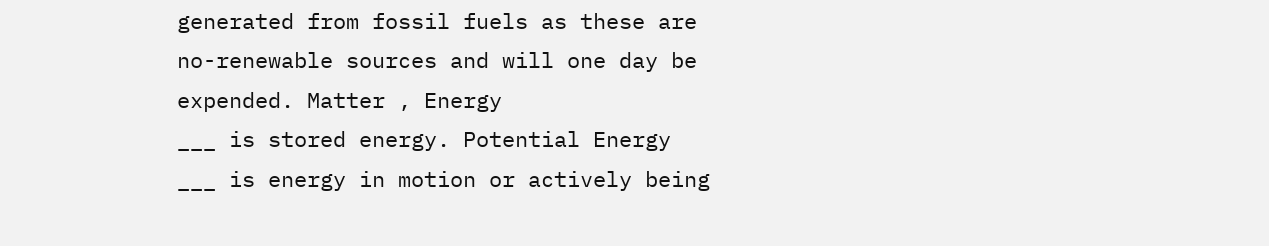generated from fossil fuels as these are no-renewable sources and will one day be expended. Matter , Energy
___ is stored energy. Potential Energy
___ is energy in motion or actively being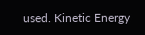used. Kinetic Energy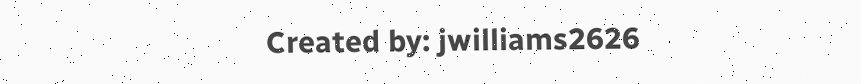Created by: jwilliams2626